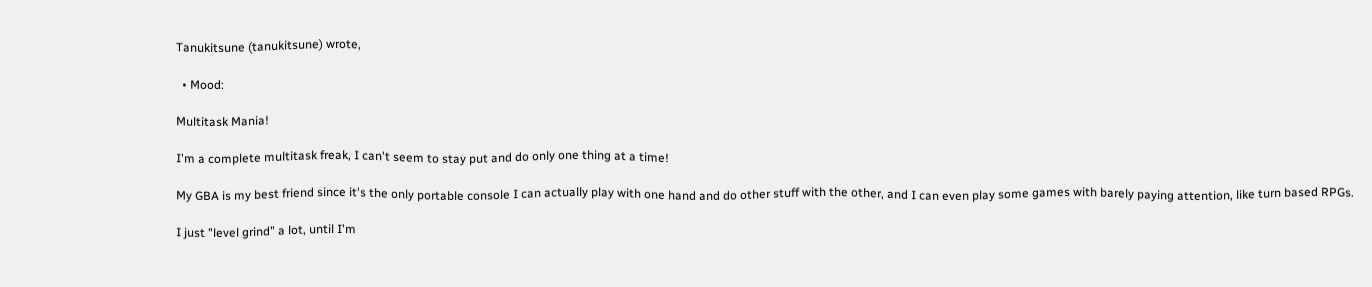Tanukitsune (tanukitsune) wrote,

  • Mood:

Multitask Mania!

I'm a complete multitask freak, I can't seem to stay put and do only one thing at a time!

My GBA is my best friend since it's the only portable console I can actually play with one hand and do other stuff with the other, and I can even play some games with barely paying attention, like turn based RPGs.

I just "level grind" a lot, until I'm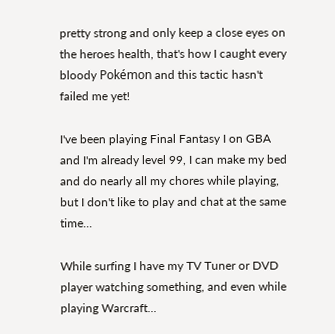pretty strong and only keep a close eyes on the heroes health, that's how I caught every bloody Pokémon and this tactic hasn't failed me yet!

I've been playing Final Fantasy I on GBA and I'm already level 99, I can make my bed and do nearly all my chores while playing, but I don't like to play and chat at the same time...

While surfing I have my TV Tuner or DVD player watching something, and even while playing Warcraft...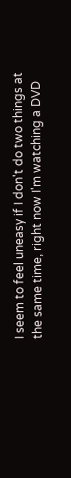I seem to feel uneasy if I don't do two things at the same time, right now I'm watching a DVD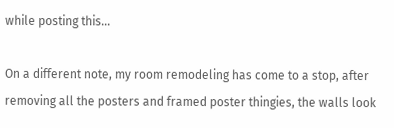while posting this...

On a different note, my room remodeling has come to a stop, after removing all the posters and framed poster thingies, the walls look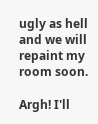ugly as hell and we will repaint my room soon.

Argh! I'll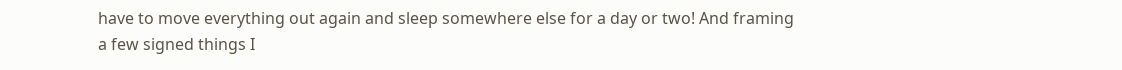have to move everything out again and sleep somewhere else for a day or two! And framing a few signed things I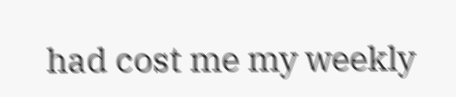had cost me my weekly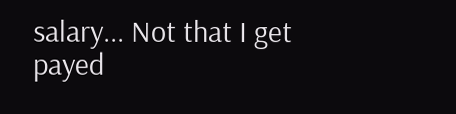salary... Not that I get payed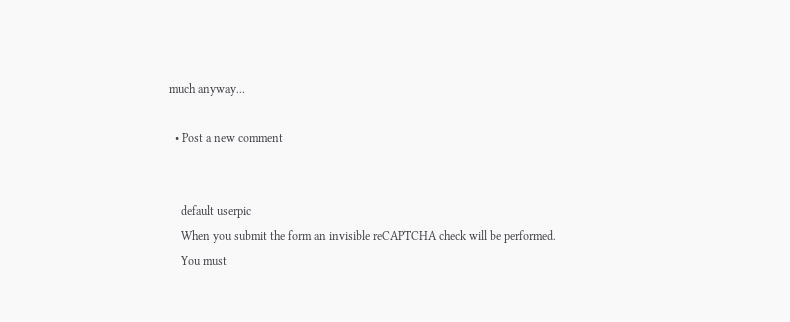much anyway...

  • Post a new comment


    default userpic
    When you submit the form an invisible reCAPTCHA check will be performed.
    You must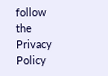follow the Privacy Policy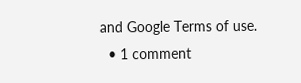and Google Terms of use.
  • 1 comment